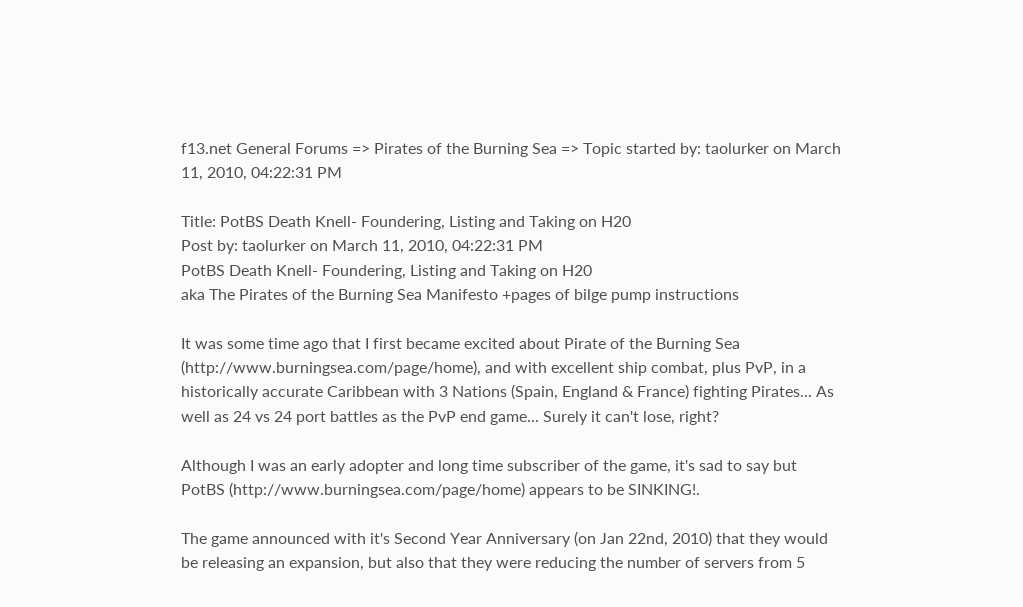f13.net General Forums => Pirates of the Burning Sea => Topic started by: taolurker on March 11, 2010, 04:22:31 PM

Title: PotBS Death Knell- Foundering, Listing and Taking on H20
Post by: taolurker on March 11, 2010, 04:22:31 PM
PotBS Death Knell- Foundering, Listing and Taking on H20
aka The Pirates of the Burning Sea Manifesto +pages of bilge pump instructions

It was some time ago that I first became excited about Pirate of the Burning Sea (http://www.burningsea.com/page/home), and with excellent ship combat, plus PvP, in a historically accurate Caribbean with 3 Nations (Spain, England & France) fighting Pirates... As well as 24 vs 24 port battles as the PvP end game... Surely it can't lose, right?

Although I was an early adopter and long time subscriber of the game, it's sad to say but PotBS (http://www.burningsea.com/page/home) appears to be SINKING!.

The game announced with it's Second Year Anniversary (on Jan 22nd, 2010) that they would be releasing an expansion, but also that they were reducing the number of servers from 5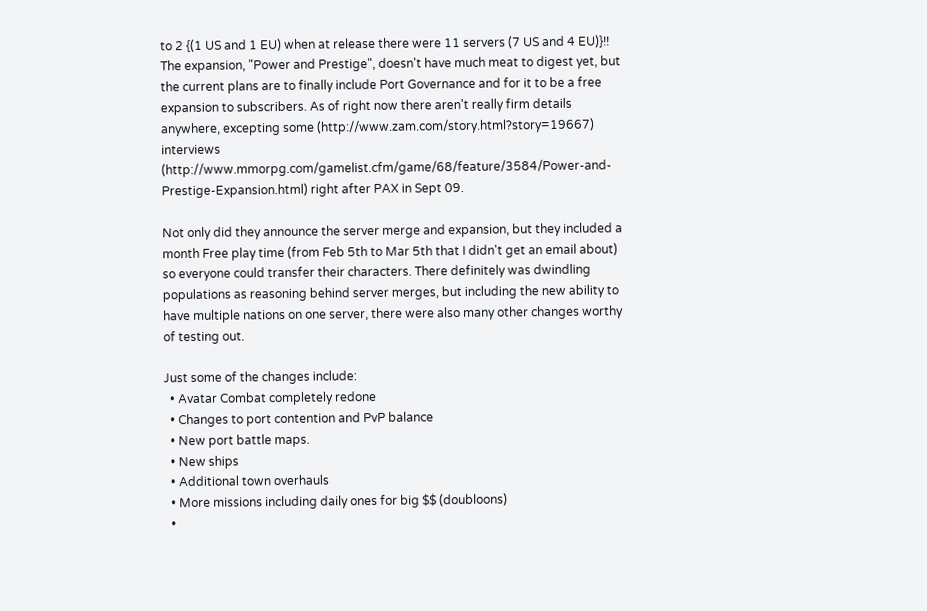to 2 {(1 US and 1 EU) when at release there were 11 servers (7 US and 4 EU)}!! The expansion, "Power and Prestige", doesn't have much meat to digest yet, but the current plans are to finally include Port Governance and for it to be a free expansion to subscribers. As of right now there aren't really firm details anywhere, excepting some (http://www.zam.com/story.html?story=19667) interviews (http://www.mmorpg.com/gamelist.cfm/game/68/feature/3584/Power-and-Prestige-Expansion.html) right after PAX in Sept 09.

Not only did they announce the server merge and expansion, but they included a month Free play time (from Feb 5th to Mar 5th that I didn't get an email about) so everyone could transfer their characters. There definitely was dwindling populations as reasoning behind server merges, but including the new ability to have multiple nations on one server, there were also many other changes worthy of testing out.

Just some of the changes include:
  • Avatar Combat completely redone
  • Changes to port contention and PvP balance
  • New port battle maps.
  • New ships
  • Additional town overhauls
  • More missions including daily ones for big $$ (doubloons)
  •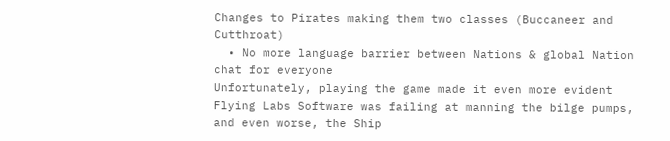Changes to Pirates making them two classes (Buccaneer and Cutthroat)
  • No more language barrier between Nations & global Nation chat for everyone
Unfortunately, playing the game made it even more evident Flying Labs Software was failing at manning the bilge pumps, and even worse, the Ship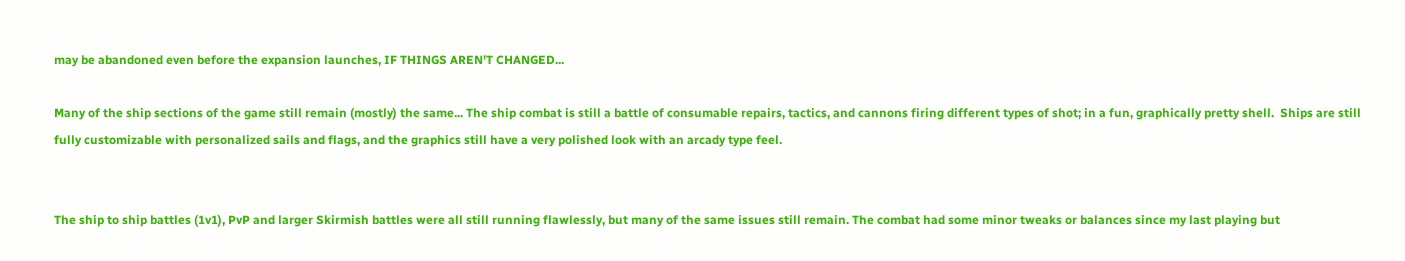may be abandoned even before the expansion launches, IF THINGS AREN'T CHANGED...

Many of the ship sections of the game still remain (mostly) the same... The ship combat is still a battle of consumable repairs, tactics, and cannons firing different types of shot; in a fun, graphically pretty shell.  Ships are still fully customizable with personalized sails and flags, and the graphics still have a very polished look with an arcady type feel.


The ship to ship battles (1v1), PvP and larger Skirmish battles were all still running flawlessly, but many of the same issues still remain. The combat had some minor tweaks or balances since my last playing but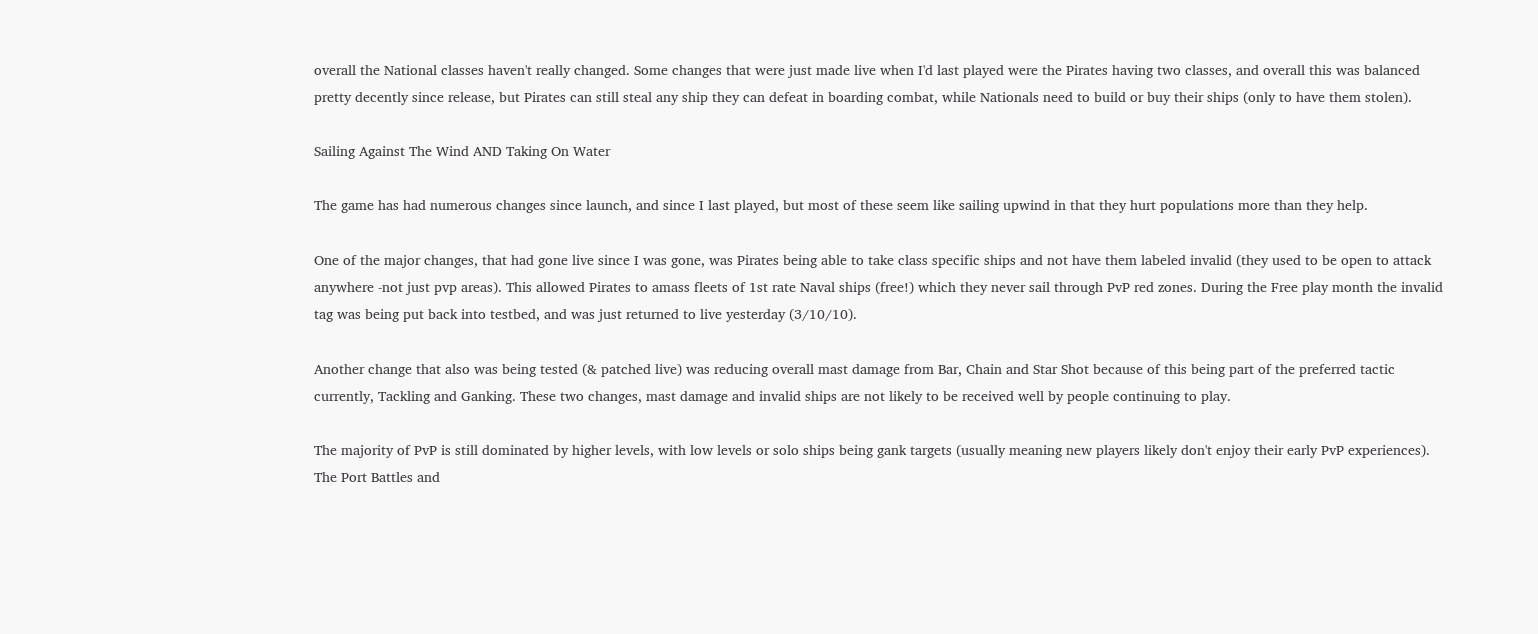overall the National classes haven't really changed. Some changes that were just made live when I'd last played were the Pirates having two classes, and overall this was balanced pretty decently since release, but Pirates can still steal any ship they can defeat in boarding combat, while Nationals need to build or buy their ships (only to have them stolen).

Sailing Against The Wind AND Taking On Water

The game has had numerous changes since launch, and since I last played, but most of these seem like sailing upwind in that they hurt populations more than they help.

One of the major changes, that had gone live since I was gone, was Pirates being able to take class specific ships and not have them labeled invalid (they used to be open to attack anywhere -not just pvp areas). This allowed Pirates to amass fleets of 1st rate Naval ships (free!) which they never sail through PvP red zones. During the Free play month the invalid tag was being put back into testbed, and was just returned to live yesterday (3/10/10).

Another change that also was being tested (& patched live) was reducing overall mast damage from Bar, Chain and Star Shot because of this being part of the preferred tactic currently, Tackling and Ganking. These two changes, mast damage and invalid ships are not likely to be received well by people continuing to play.

The majority of PvP is still dominated by higher levels, with low levels or solo ships being gank targets (usually meaning new players likely don't enjoy their early PvP experiences). The Port Battles and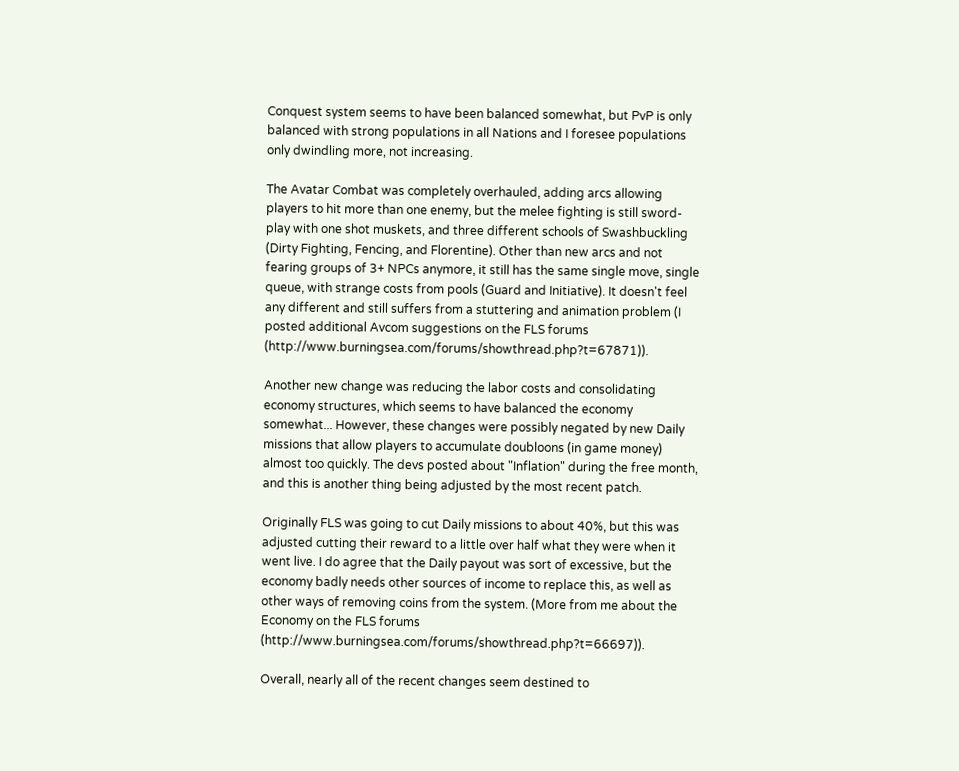Conquest system seems to have been balanced somewhat, but PvP is only balanced with strong populations in all Nations and I foresee populations only dwindling more, not increasing.

The Avatar Combat was completely overhauled, adding arcs allowing players to hit more than one enemy, but the melee fighting is still sword-play with one shot muskets, and three different schools of Swashbuckling (Dirty Fighting, Fencing, and Florentine). Other than new arcs and not fearing groups of 3+ NPCs anymore, it still has the same single move, single queue, with strange costs from pools (Guard and Initiative). It doesn't feel any different and still suffers from a stuttering and animation problem (I posted additional Avcom suggestions on the FLS forums (http://www.burningsea.com/forums/showthread.php?t=67871)).

Another new change was reducing the labor costs and consolidating economy structures, which seems to have balanced the economy somewhat... However, these changes were possibly negated by new Daily missions that allow players to accumulate doubloons (in game money) almost too quickly. The devs posted about "Inflation" during the free month, and this is another thing being adjusted by the most recent patch.

Originally FLS was going to cut Daily missions to about 40%, but this was adjusted cutting their reward to a little over half what they were when it went live. I do agree that the Daily payout was sort of excessive, but the economy badly needs other sources of income to replace this, as well as other ways of removing coins from the system. (More from me about the Economy on the FLS forums (http://www.burningsea.com/forums/showthread.php?t=66697)).

Overall, nearly all of the recent changes seem destined to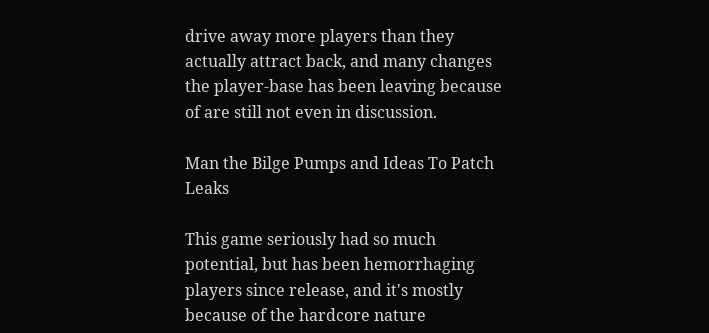drive away more players than they actually attract back, and many changes the player-base has been leaving because of are still not even in discussion.

Man the Bilge Pumps and Ideas To Patch Leaks

This game seriously had so much potential, but has been hemorrhaging players since release, and it's mostly because of the hardcore nature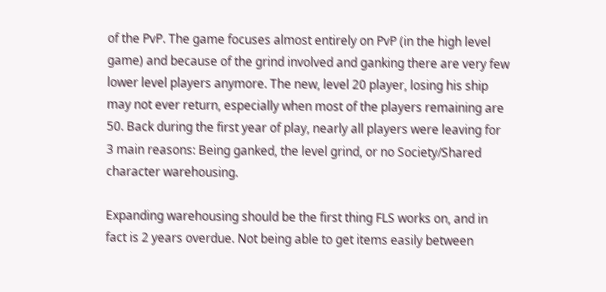of the PvP. The game focuses almost entirely on PvP (in the high level game) and because of the grind involved and ganking there are very few lower level players anymore. The new, level 20 player, losing his ship may not ever return, especially when most of the players remaining are 50. Back during the first year of play, nearly all players were leaving for 3 main reasons: Being ganked, the level grind, or no Society/Shared character warehousing.

Expanding warehousing should be the first thing FLS works on, and in fact is 2 years overdue. Not being able to get items easily between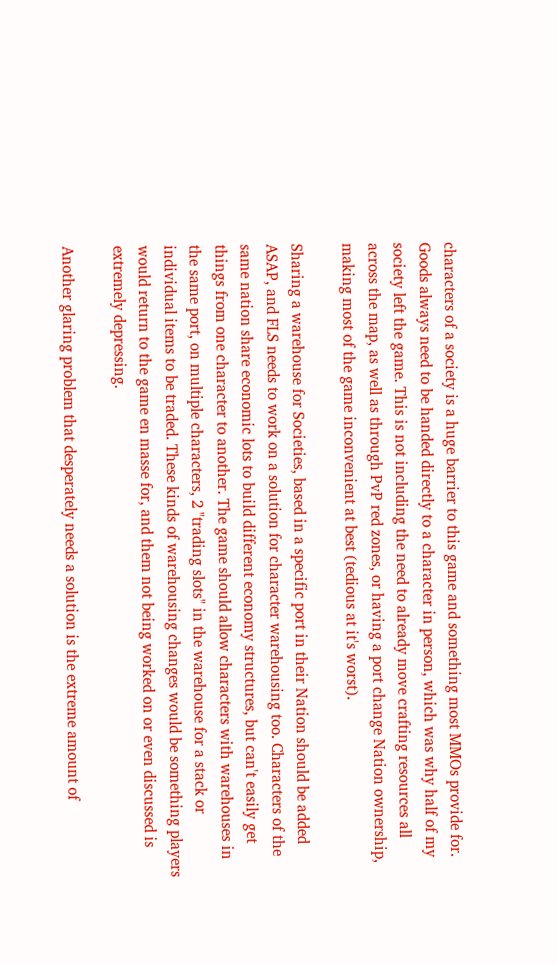characters of a society is a huge barrier to this game and something most MMOs provide for. Goods always need to be handed directly to a character in person, which was why half of my society left the game. This is not including the need to already move crafting resources all across the map, as well as through PvP red zones, or having a port change Nation ownership, making most of the game inconvenient at best (tedious at it's worst).

Sharing a warehouse for Societies, based in a specific port in their Nation should be added ASAP, and FLS needs to work on a solution for character warehousing too. Characters of the same nation share economic lots to build different economy structures, but can't easily get things from one character to another. The game should allow characters with warehouses in the same port, on multiple characters, 2 "trading slots" in the warehouse for a stack or individual items to be traded. These kinds of warehousing changes would be something players would return to the game en masse for, and them not being worked on or even discussed is extremely depressing.

Another glaring problem that desperately needs a solution is the extreme amount of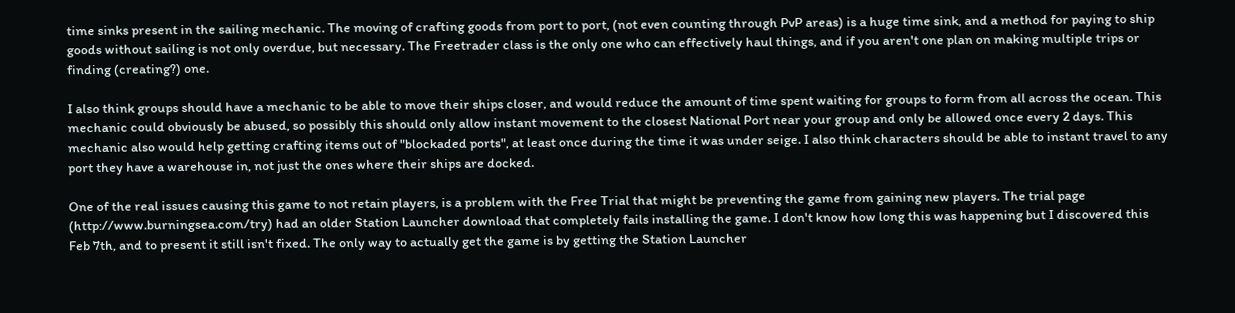time sinks present in the sailing mechanic. The moving of crafting goods from port to port, (not even counting through PvP areas) is a huge time sink, and a method for paying to ship goods without sailing is not only overdue, but necessary. The Freetrader class is the only one who can effectively haul things, and if you aren't one plan on making multiple trips or finding (creating?) one.

I also think groups should have a mechanic to be able to move their ships closer, and would reduce the amount of time spent waiting for groups to form from all across the ocean. This mechanic could obviously be abused, so possibly this should only allow instant movement to the closest National Port near your group and only be allowed once every 2 days. This mechanic also would help getting crafting items out of "blockaded ports", at least once during the time it was under seige. I also think characters should be able to instant travel to any port they have a warehouse in, not just the ones where their ships are docked.

One of the real issues causing this game to not retain players, is a problem with the Free Trial that might be preventing the game from gaining new players. The trial page (http://www.burningsea.com/try) had an older Station Launcher download that completely fails installing the game. I don't know how long this was happening but I discovered this Feb 7th, and to present it still isn't fixed. The only way to actually get the game is by getting the Station Launcher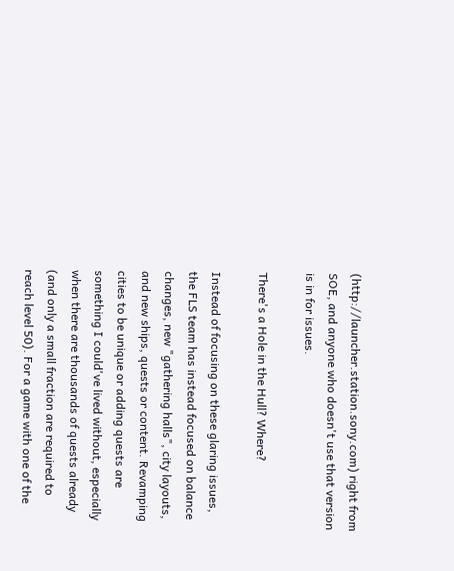(http://launcher.station.sony.com) right from SOE, and anyone who doesn't use that version is in for issues.

There's a Hole in the Hull? Where?

Instead of focusing on these glaring issues, the FLS team has instead focused on balance changes, new "gathering halls", city layouts, and new ships, quests or content. Revamping cities to be unique or adding quests are something I could've lived without, especially when there are thousands of quests already (and only a small fraction are required to reach level 50). For a game with one of the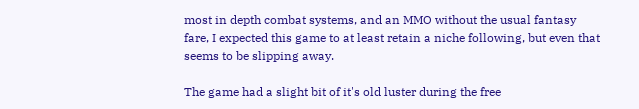most in depth combat systems, and an MMO without the usual fantasy fare, I expected this game to at least retain a niche following, but even that seems to be slipping away.

The game had a slight bit of it's old luster during the free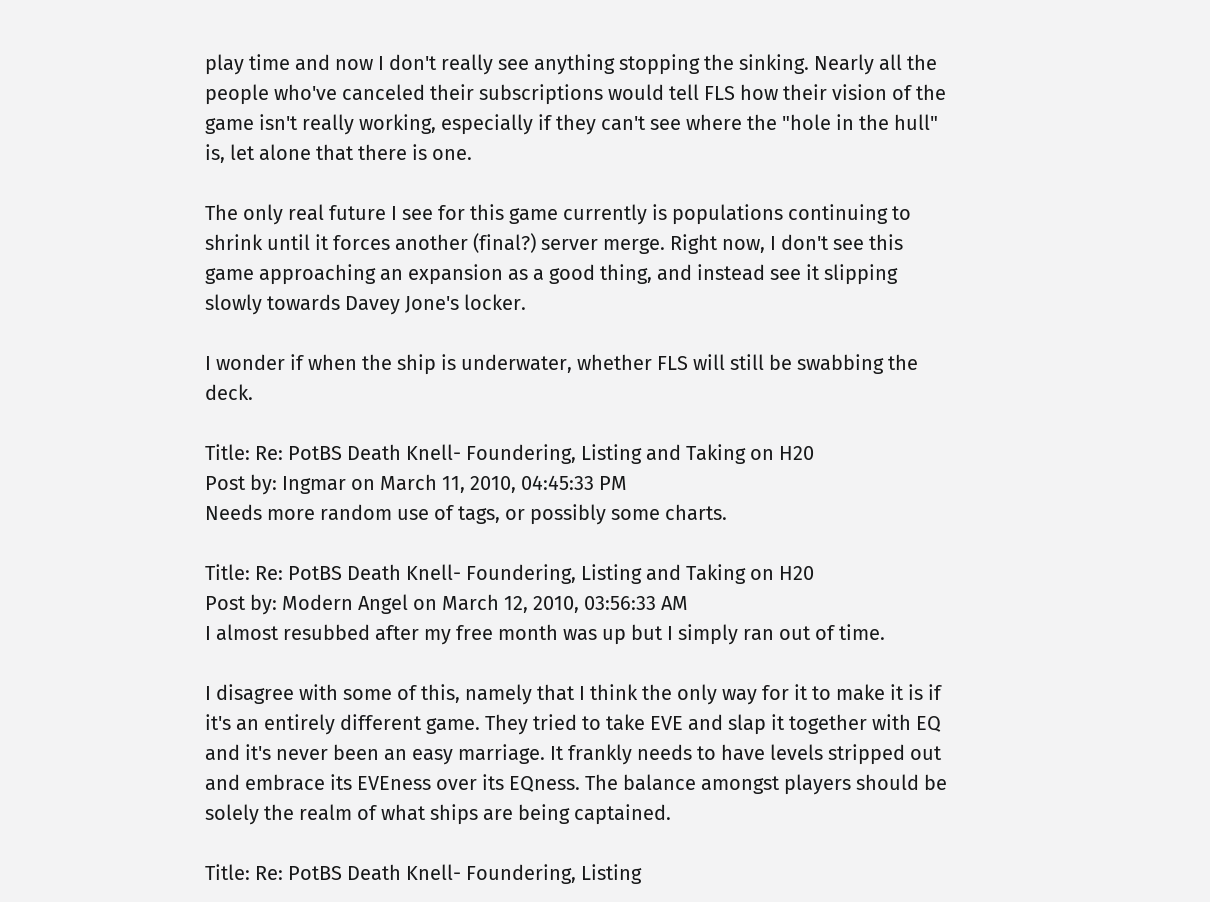play time and now I don't really see anything stopping the sinking. Nearly all the people who've canceled their subscriptions would tell FLS how their vision of the game isn't really working, especially if they can't see where the "hole in the hull" is, let alone that there is one.

The only real future I see for this game currently is populations continuing to shrink until it forces another (final?) server merge. Right now, I don't see this game approaching an expansion as a good thing, and instead see it slipping slowly towards Davey Jone's locker.

I wonder if when the ship is underwater, whether FLS will still be swabbing the deck.

Title: Re: PotBS Death Knell- Foundering, Listing and Taking on H20
Post by: Ingmar on March 11, 2010, 04:45:33 PM
Needs more random use of tags, or possibly some charts.

Title: Re: PotBS Death Knell- Foundering, Listing and Taking on H20
Post by: Modern Angel on March 12, 2010, 03:56:33 AM
I almost resubbed after my free month was up but I simply ran out of time.

I disagree with some of this, namely that I think the only way for it to make it is if it's an entirely different game. They tried to take EVE and slap it together with EQ and it's never been an easy marriage. It frankly needs to have levels stripped out and embrace its EVEness over its EQness. The balance amongst players should be solely the realm of what ships are being captained.

Title: Re: PotBS Death Knell- Foundering, Listing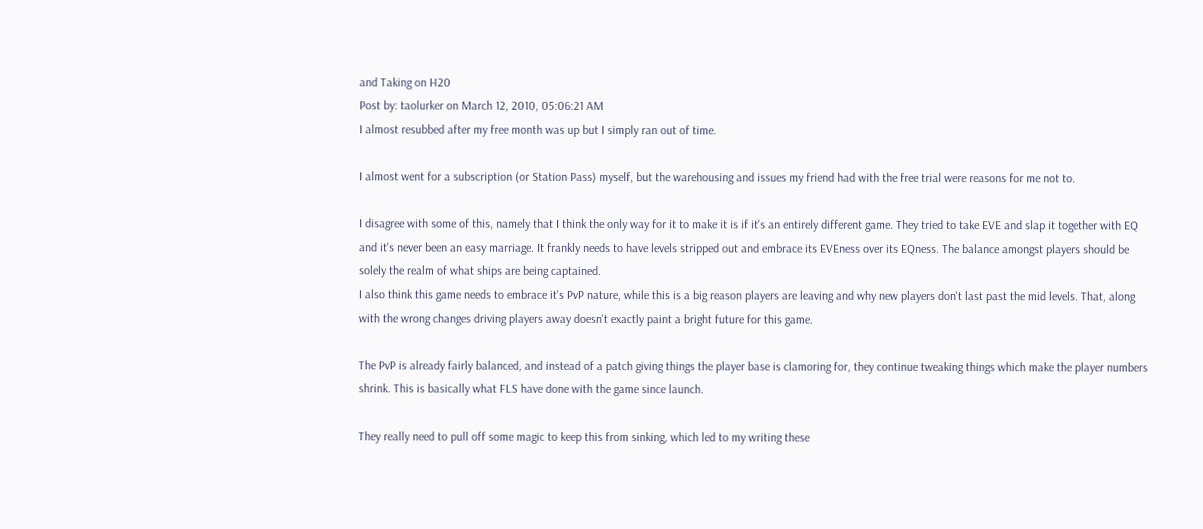and Taking on H20
Post by: taolurker on March 12, 2010, 05:06:21 AM
I almost resubbed after my free month was up but I simply ran out of time.

I almost went for a subscription (or Station Pass) myself, but the warehousing and issues my friend had with the free trial were reasons for me not to.

I disagree with some of this, namely that I think the only way for it to make it is if it's an entirely different game. They tried to take EVE and slap it together with EQ and it's never been an easy marriage. It frankly needs to have levels stripped out and embrace its EVEness over its EQness. The balance amongst players should be solely the realm of what ships are being captained.
I also think this game needs to embrace it's PvP nature, while this is a big reason players are leaving and why new players don't last past the mid levels. That, along with the wrong changes driving players away doesn't exactly paint a bright future for this game.

The PvP is already fairly balanced, and instead of a patch giving things the player base is clamoring for, they continue tweaking things which make the player numbers shrink. This is basically what FLS have done with the game since launch.

They really need to pull off some magic to keep this from sinking, which led to my writing these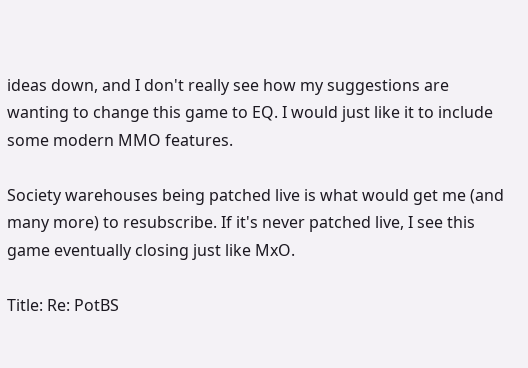ideas down, and I don't really see how my suggestions are wanting to change this game to EQ. I would just like it to include some modern MMO features.

Society warehouses being patched live is what would get me (and many more) to resubscribe. If it's never patched live, I see this game eventually closing just like MxO.

Title: Re: PotBS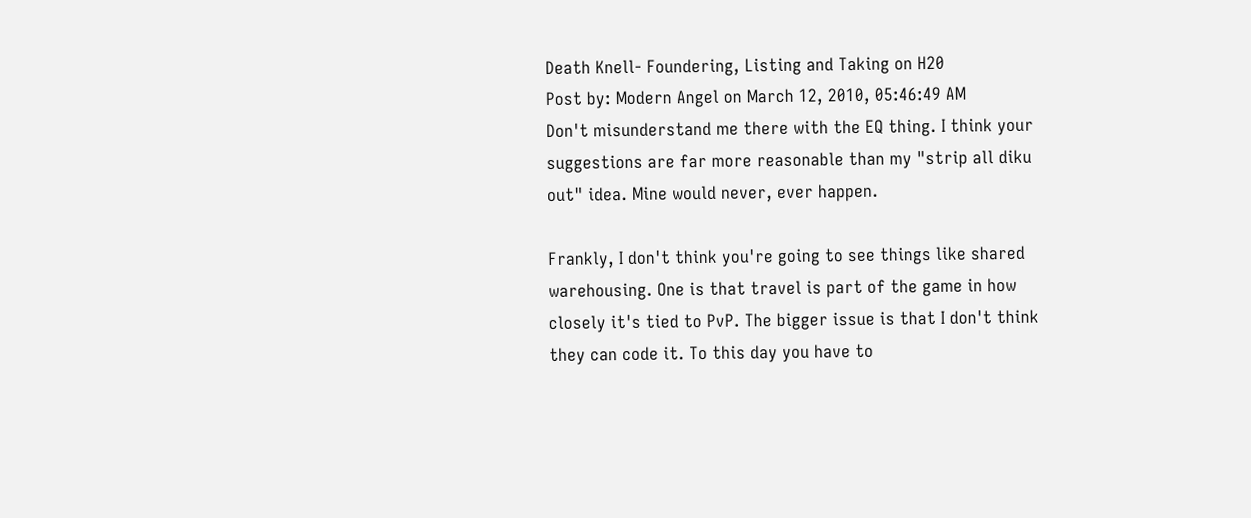Death Knell- Foundering, Listing and Taking on H20
Post by: Modern Angel on March 12, 2010, 05:46:49 AM
Don't misunderstand me there with the EQ thing. I think your suggestions are far more reasonable than my "strip all diku out" idea. Mine would never, ever happen.

Frankly, I don't think you're going to see things like shared warehousing. One is that travel is part of the game in how closely it's tied to PvP. The bigger issue is that I don't think they can code it. To this day you have to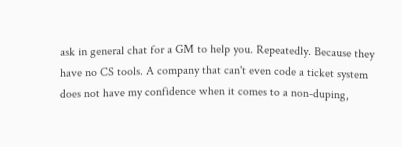ask in general chat for a GM to help you. Repeatedly. Because they have no CS tools. A company that can't even code a ticket system does not have my confidence when it comes to a non-duping,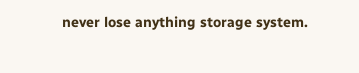never lose anything storage system.